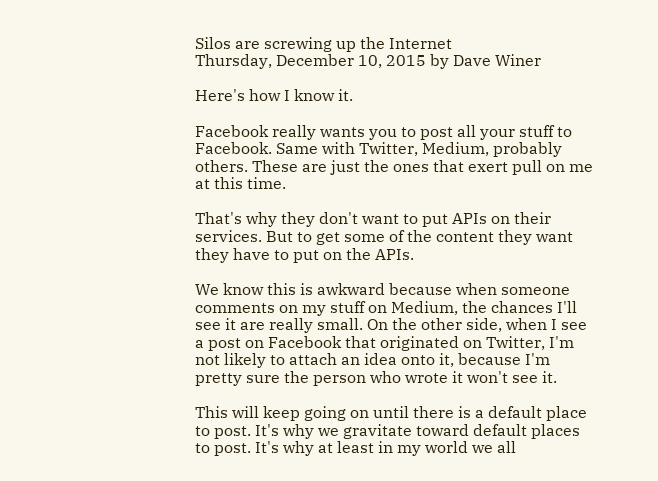Silos are screwing up the Internet
Thursday, December 10, 2015 by Dave Winer

Here's how I know it.

Facebook really wants you to post all your stuff to Facebook. Same with Twitter, Medium, probably others. These are just the ones that exert pull on me at this time.

That's why they don't want to put APIs on their services. But to get some of the content they want they have to put on the APIs.

We know this is awkward because when someone comments on my stuff on Medium, the chances I'll see it are really small. On the other side, when I see a post on Facebook that originated on Twitter, I'm not likely to attach an idea onto it, because I'm pretty sure the person who wrote it won't see it.

This will keep going on until there is a default place to post. It's why we gravitate toward default places to post. It's why at least in my world we all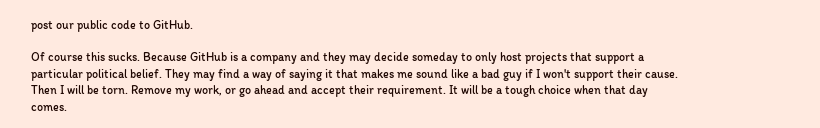post our public code to GitHub.

Of course this sucks. Because GitHub is a company and they may decide someday to only host projects that support a particular political belief. They may find a way of saying it that makes me sound like a bad guy if I won't support their cause. Then I will be torn. Remove my work, or go ahead and accept their requirement. It will be a tough choice when that day comes.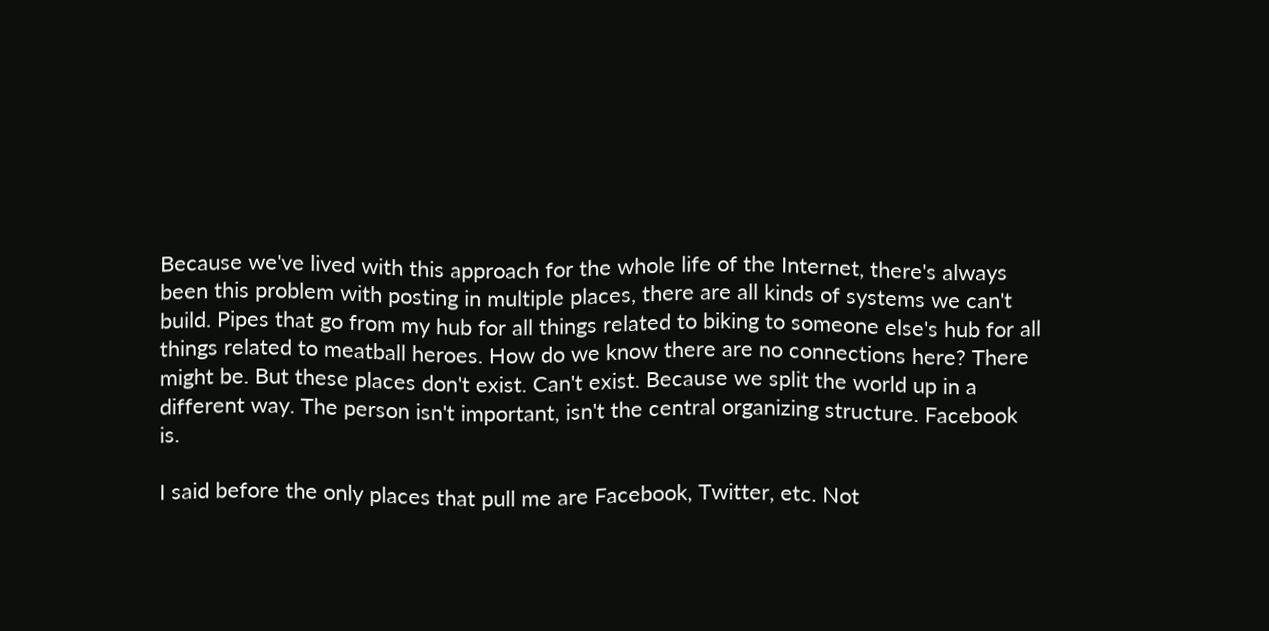Because we've lived with this approach for the whole life of the Internet, there's always been this problem with posting in multiple places, there are all kinds of systems we can't build. Pipes that go from my hub for all things related to biking to someone else's hub for all things related to meatball heroes. How do we know there are no connections here? There might be. But these places don't exist. Can't exist. Because we split the world up in a different way. The person isn't important, isn't the central organizing structure. Facebook is.

I said before the only places that pull me are Facebook, Twitter, etc. Not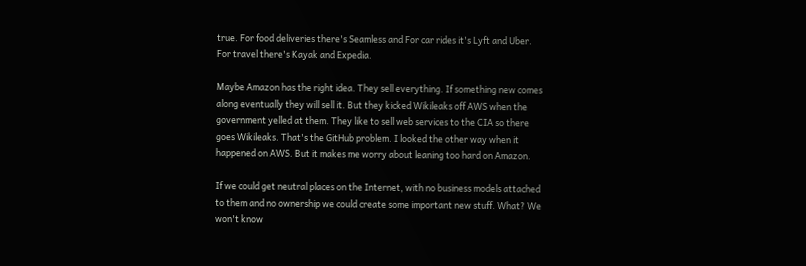true. For food deliveries there's Seamless and For car rides it's Lyft and Uber. For travel there's Kayak and Expedia.

Maybe Amazon has the right idea. They sell everything. If something new comes along eventually they will sell it. But they kicked Wikileaks off AWS when the government yelled at them. They like to sell web services to the CIA so there goes Wikileaks. That's the GitHub problem. I looked the other way when it happened on AWS. But it makes me worry about leaning too hard on Amazon.

If we could get neutral places on the Internet, with no business models attached to them and no ownership we could create some important new stuff. What? We won't know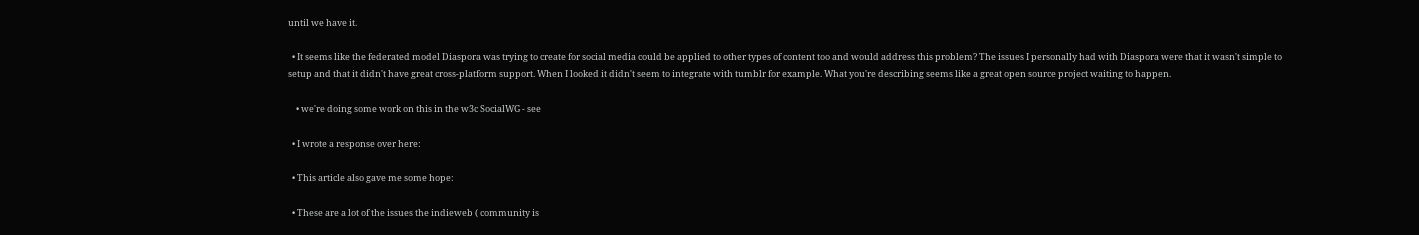until we have it.

  • It seems like the federated model Diaspora was trying to create for social media could be applied to other types of content too and would address this problem? The issues I personally had with Diaspora were that it wasn't simple to setup and that it didn't have great cross-platform support. When I looked it didn't seem to integrate with tumblr for example. What you're describing seems like a great open source project waiting to happen.

    • we're doing some work on this in the w3c SocialWG - see

  • I wrote a response over here:

  • This article also gave me some hope:

  • These are a lot of the issues the indieweb ( community is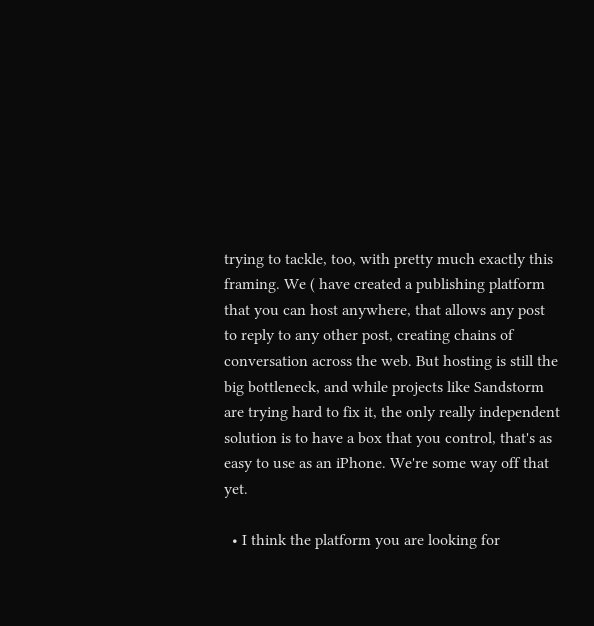trying to tackle, too, with pretty much exactly this framing. We ( have created a publishing platform that you can host anywhere, that allows any post to reply to any other post, creating chains of conversation across the web. But hosting is still the big bottleneck, and while projects like Sandstorm are trying hard to fix it, the only really independent solution is to have a box that you control, that's as easy to use as an iPhone. We're some way off that yet.

  • I think the platform you are looking for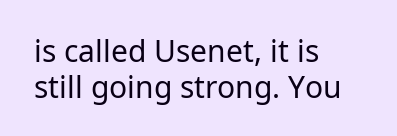is called Usenet, it is still going strong. You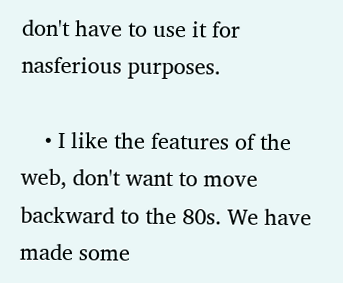don't have to use it for nasferious purposes.

    • I like the features of the web, don't want to move backward to the 80s. We have made some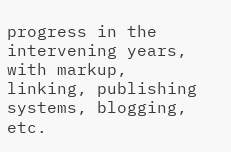progress in the intervening years, with markup, linking, publishing systems, blogging, etc.